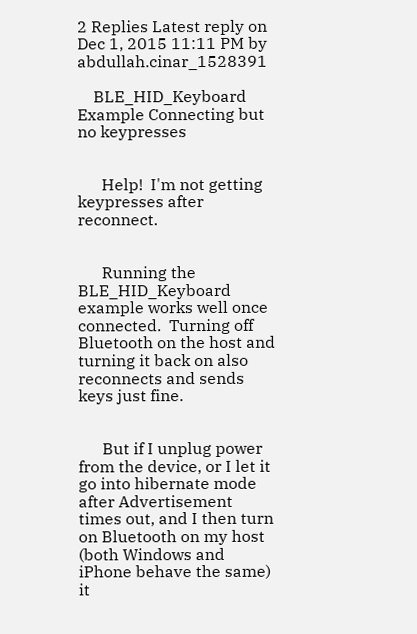2 Replies Latest reply on Dec 1, 2015 11:11 PM by abdullah.cinar_1528391

    BLE_HID_Keyboard Example Connecting but no keypresses


      Help!  I'm not getting keypresses after reconnect.


      Running the BLE_HID_Keyboard example works well once connected.  Turning off Bluetooth on the host and turning it back on also reconnects and sends keys just fine.


      But if I unplug power from the device, or I let it go into hibernate mode after Advertisement times out, and I then turn on Bluetooth on my host (both Windows and iPhone behave the same) it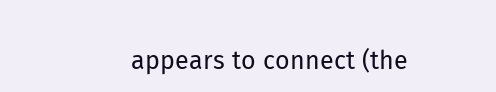appears to connect (the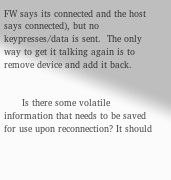FW says its connected and the host says connected), but no keypresses/data is sent.  The only way to get it talking again is to remove device and add it back.


      Is there some volatile information that needs to be saved for use upon reconnection? It should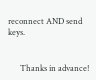reconnect AND send keys.


      Thanks in advance!